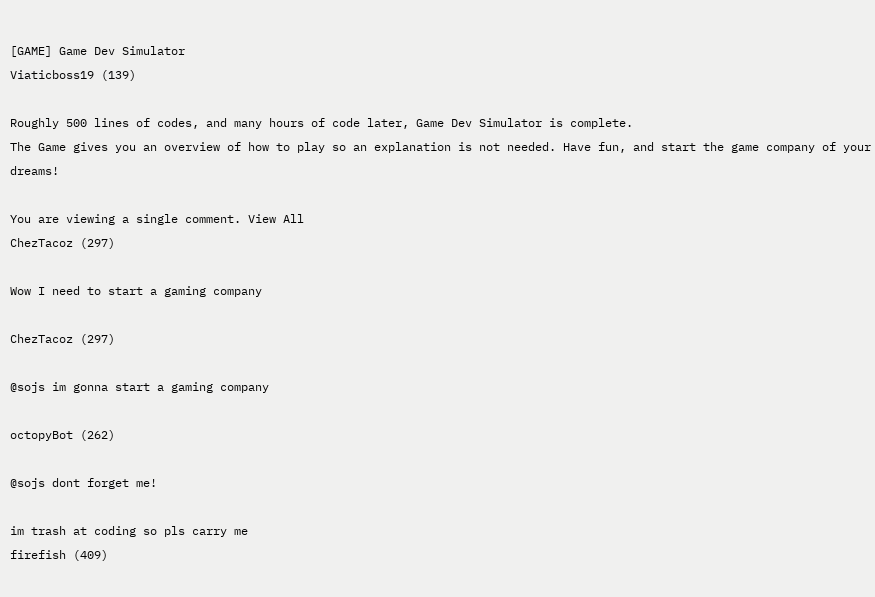[GAME] Game Dev Simulator
Viaticboss19 (139)

Roughly 500 lines of codes, and many hours of code later, Game Dev Simulator is complete.
The Game gives you an overview of how to play so an explanation is not needed. Have fun, and start the game company of your dreams!

You are viewing a single comment. View All
ChezTacoz (297)

Wow I need to start a gaming company

ChezTacoz (297)

@sojs im gonna start a gaming company

octopyBot (262)

@sojs dont forget me!

im trash at coding so pls carry me
firefish (409)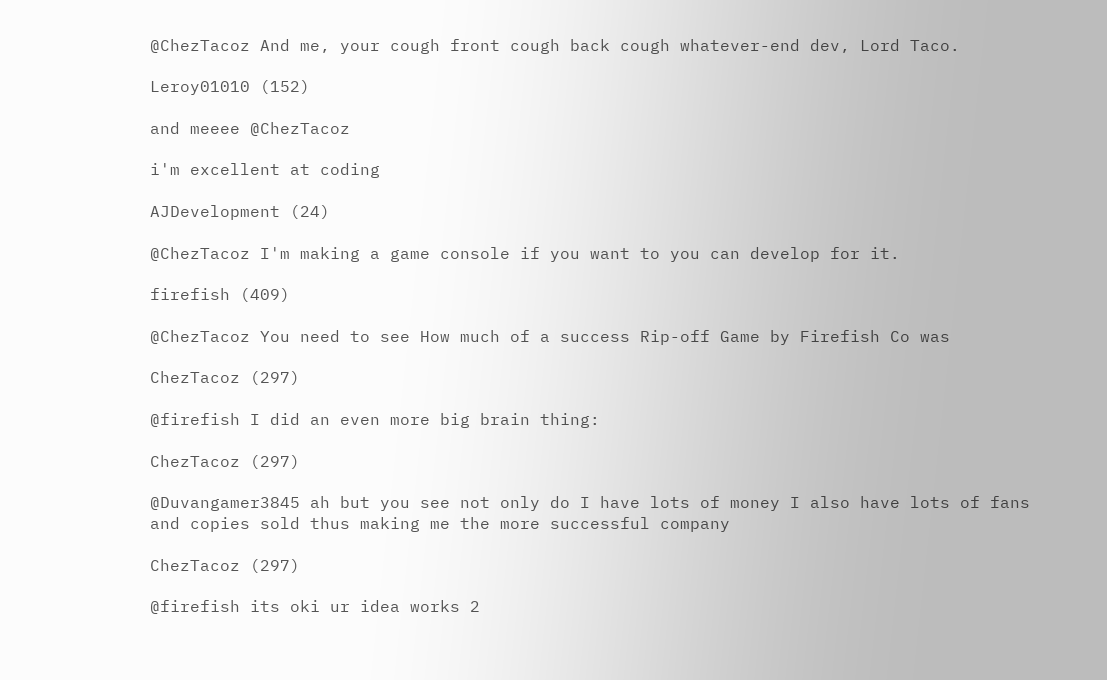@ChezTacoz And me, your cough front cough back cough whatever-end dev, Lord Taco.

Leroy01010 (152)

and meeee @ChezTacoz

i'm excellent at coding

AJDevelopment (24)

@ChezTacoz I'm making a game console if you want to you can develop for it.

firefish (409)

@ChezTacoz You need to see How much of a success Rip-off Game by Firefish Co was

ChezTacoz (297)

@firefish I did an even more big brain thing:

ChezTacoz (297)

@Duvangamer3845 ah but you see not only do I have lots of money I also have lots of fans and copies sold thus making me the more successful company

ChezTacoz (297)

@firefish its oki ur idea works 2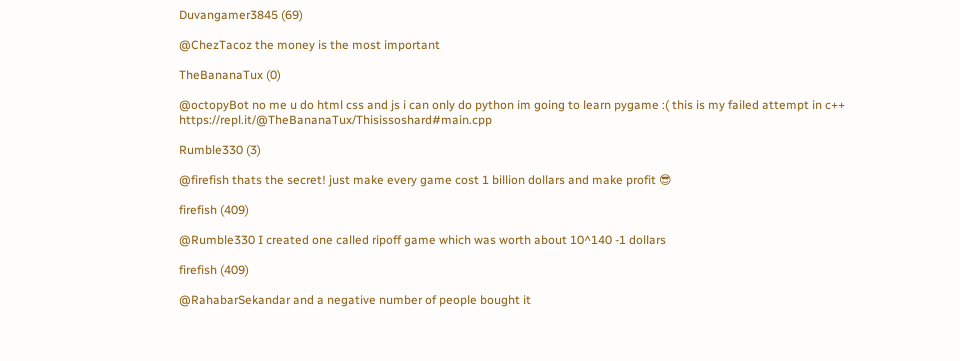Duvangamer3845 (69)

@ChezTacoz the money is the most important

TheBananaTux (0)

@octopyBot no me u do html css and js i can only do python im going to learn pygame :( this is my failed attempt in c++ https://repl.it/@TheBananaTux/Thisissoshard#main.cpp

Rumble330 (3)

@firefish thats the secret! just make every game cost 1 billion dollars and make profit 😎

firefish (409)

@Rumble330 I created one called ripoff game which was worth about 10^140 -1 dollars

firefish (409)

@RahabarSekandar and a negative number of people bought it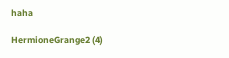haha

HermioneGrange2 (4)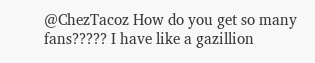@ChezTacoz How do you get so many fans????? I have like a gazillion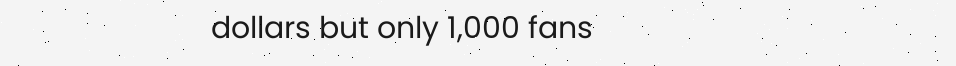dollars but only 1,000 fans